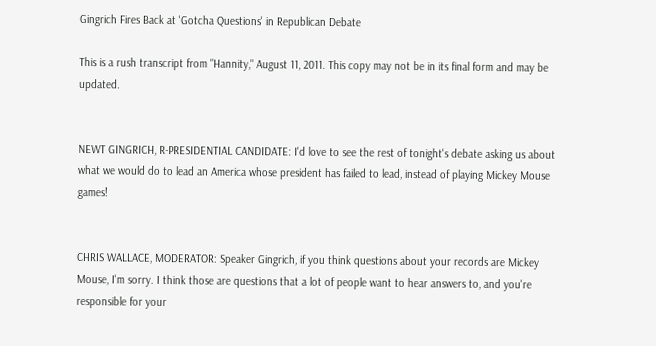Gingrich Fires Back at 'Gotcha Questions' in Republican Debate

This is a rush transcript from "Hannity," August 11, 2011. This copy may not be in its final form and may be updated.


NEWT GINGRICH, R-PRESIDENTIAL CANDIDATE: I'd love to see the rest of tonight's debate asking us about what we would do to lead an America whose president has failed to lead, instead of playing Mickey Mouse games!


CHRIS WALLACE, MODERATOR: Speaker Gingrich, if you think questions about your records are Mickey Mouse, I'm sorry. I think those are questions that a lot of people want to hear answers to, and you're responsible for your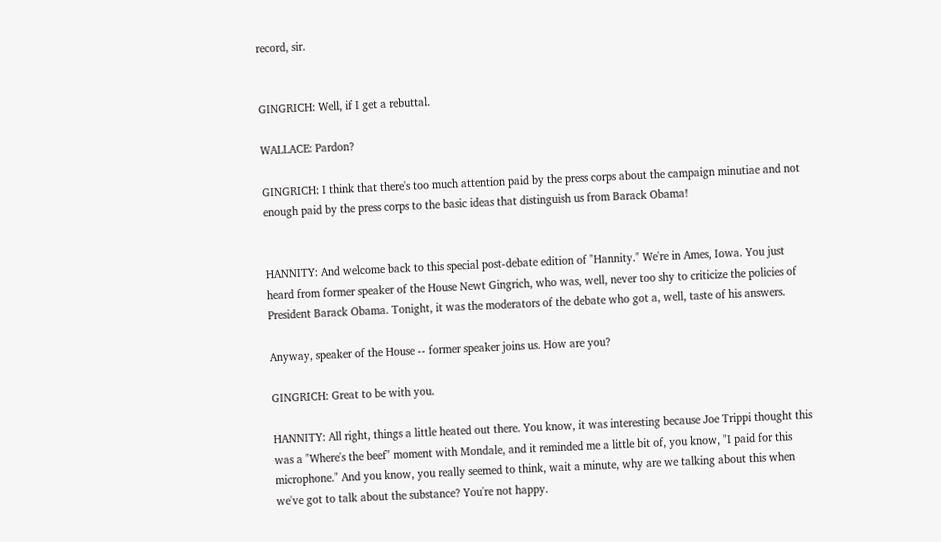record, sir.


GINGRICH: Well, if I get a rebuttal.

WALLACE: Pardon?

GINGRICH: I think that there's too much attention paid by the press corps about the campaign minutiae and not enough paid by the press corps to the basic ideas that distinguish us from Barack Obama!


HANNITY: And welcome back to this special post-debate edition of "Hannity." We're in Ames, Iowa. You just heard from former speaker of the House Newt Gingrich, who was, well, never too shy to criticize the policies of President Barack Obama. Tonight, it was the moderators of the debate who got a, well, taste of his answers.

Anyway, speaker of the House -- former speaker joins us. How are you?

GINGRICH: Great to be with you.

HANNITY: All right, things a little heated out there. You know, it was interesting because Joe Trippi thought this was a "Where's the beef" moment with Mondale, and it reminded me a little bit of, you know, "I paid for this microphone." And you know, you really seemed to think, wait a minute, why are we talking about this when we've got to talk about the substance? You're not happy.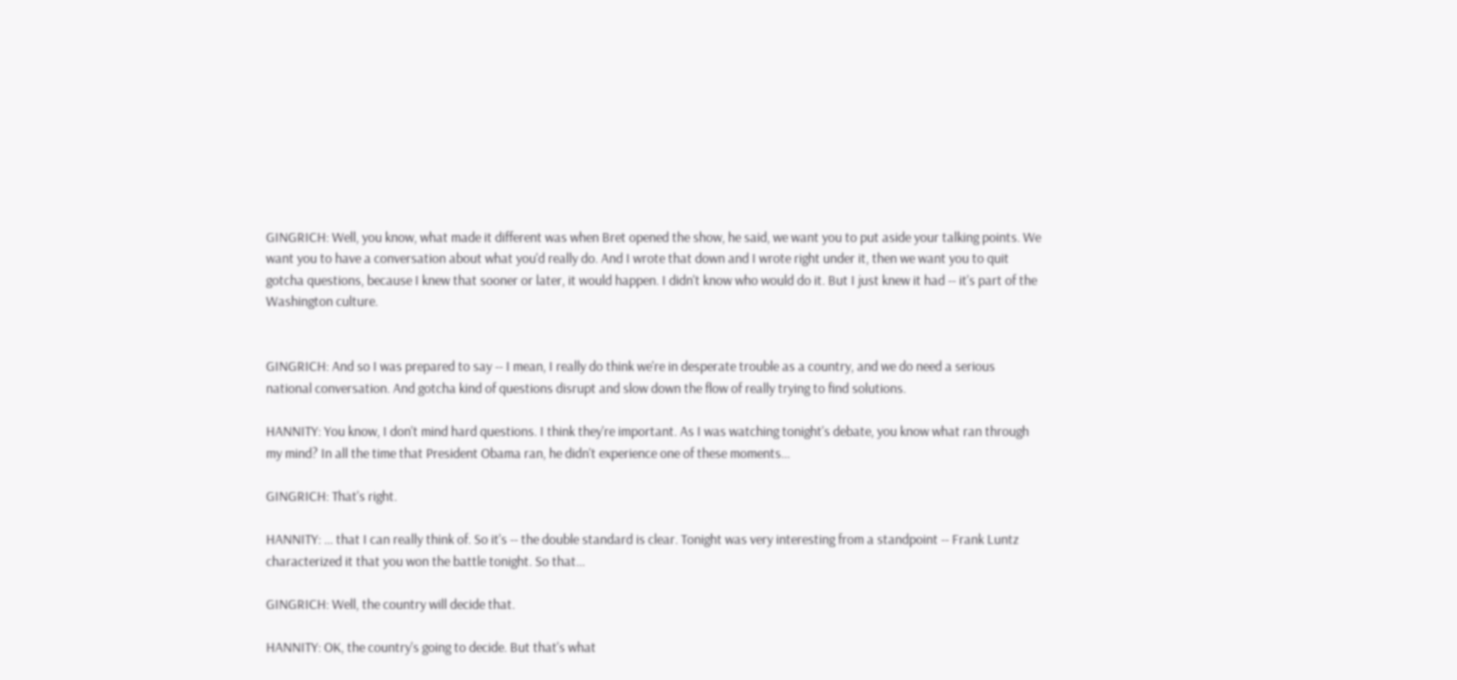GINGRICH: Well, you know, what made it different was when Bret opened the show, he said, we want you to put aside your talking points. We want you to have a conversation about what you'd really do. And I wrote that down and I wrote right under it, then we want you to quit gotcha questions, because I knew that sooner or later, it would happen. I didn't know who would do it. But I just knew it had -- it's part of the Washington culture.


GINGRICH: And so I was prepared to say -- I mean, I really do think we're in desperate trouble as a country, and we do need a serious national conversation. And gotcha kind of questions disrupt and slow down the flow of really trying to find solutions.

HANNITY: You know, I don't mind hard questions. I think they're important. As I was watching tonight's debate, you know what ran through my mind? In all the time that President Obama ran, he didn't experience one of these moments...

GINGRICH: That's right.

HANNITY: ... that I can really think of. So it's -- the double standard is clear. Tonight was very interesting from a standpoint -- Frank Luntz characterized it that you won the battle tonight. So that...

GINGRICH: Well, the country will decide that.

HANNITY: OK, the country's going to decide. But that's what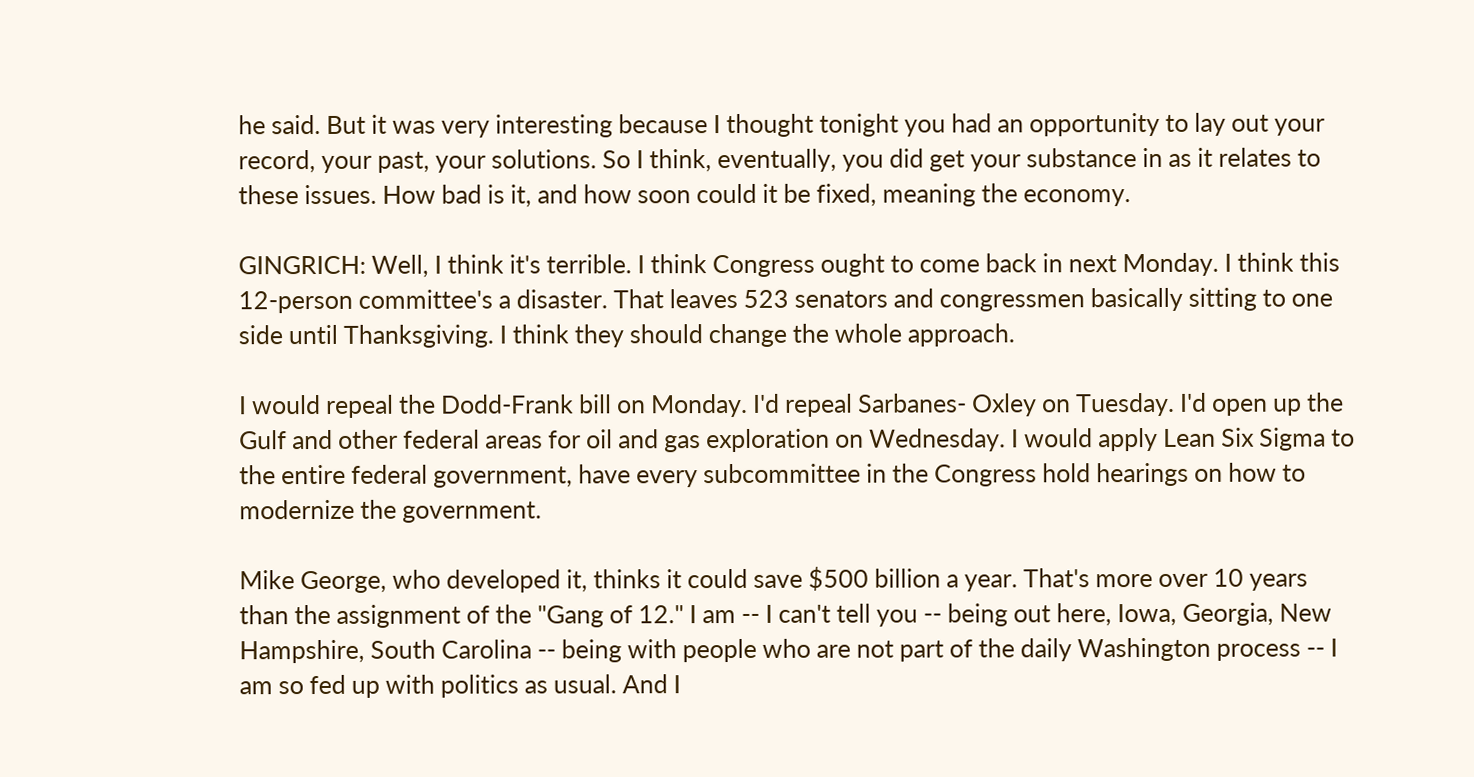he said. But it was very interesting because I thought tonight you had an opportunity to lay out your record, your past, your solutions. So I think, eventually, you did get your substance in as it relates to these issues. How bad is it, and how soon could it be fixed, meaning the economy.

GINGRICH: Well, I think it's terrible. I think Congress ought to come back in next Monday. I think this 12-person committee's a disaster. That leaves 523 senators and congressmen basically sitting to one side until Thanksgiving. I think they should change the whole approach.

I would repeal the Dodd-Frank bill on Monday. I'd repeal Sarbanes- Oxley on Tuesday. I'd open up the Gulf and other federal areas for oil and gas exploration on Wednesday. I would apply Lean Six Sigma to the entire federal government, have every subcommittee in the Congress hold hearings on how to modernize the government.

Mike George, who developed it, thinks it could save $500 billion a year. That's more over 10 years than the assignment of the "Gang of 12." I am -- I can't tell you -- being out here, Iowa, Georgia, New Hampshire, South Carolina -- being with people who are not part of the daily Washington process -- I am so fed up with politics as usual. And I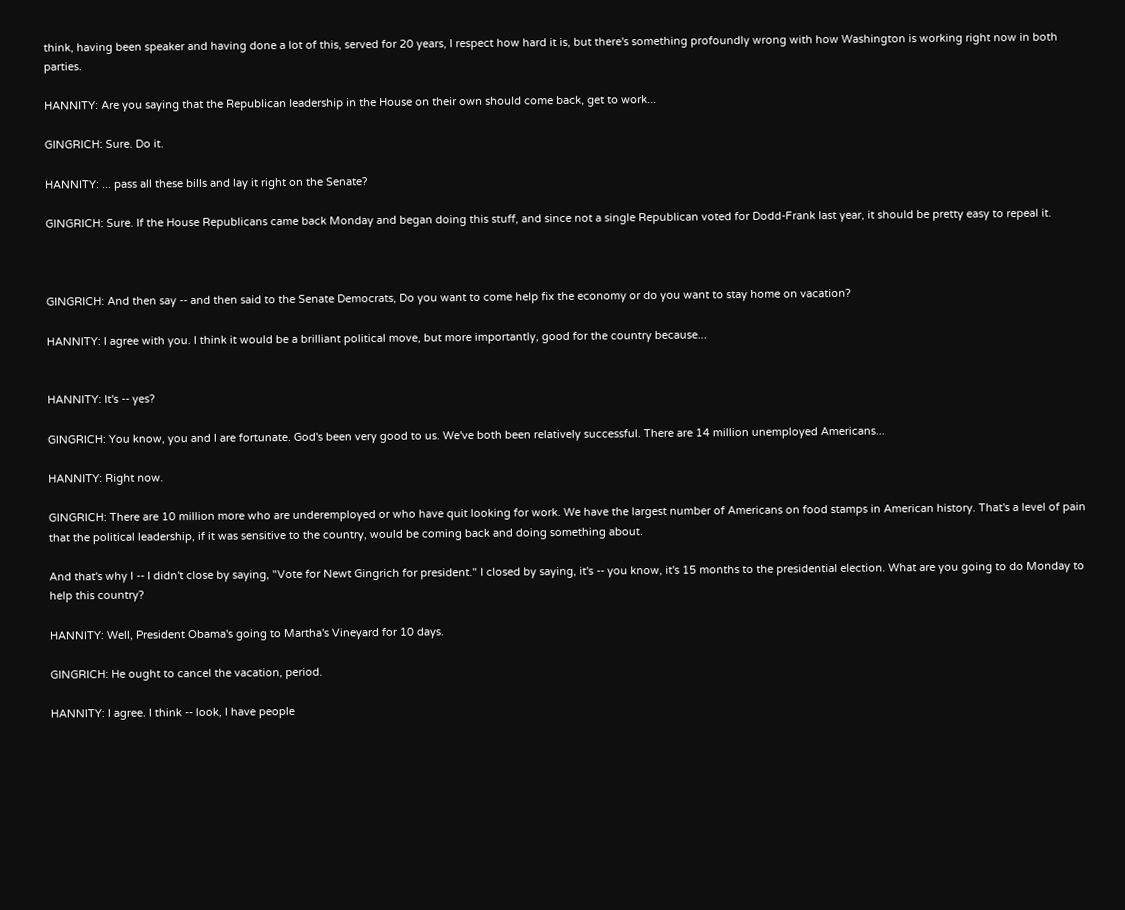think, having been speaker and having done a lot of this, served for 20 years, I respect how hard it is, but there's something profoundly wrong with how Washington is working right now in both parties.

HANNITY: Are you saying that the Republican leadership in the House on their own should come back, get to work...

GINGRICH: Sure. Do it.

HANNITY: ... pass all these bills and lay it right on the Senate?

GINGRICH: Sure. If the House Republicans came back Monday and began doing this stuff, and since not a single Republican voted for Dodd-Frank last year, it should be pretty easy to repeal it.



GINGRICH: And then say -- and then said to the Senate Democrats, Do you want to come help fix the economy or do you want to stay home on vacation?

HANNITY: I agree with you. I think it would be a brilliant political move, but more importantly, good for the country because...


HANNITY: It's -- yes?

GINGRICH: You know, you and I are fortunate. God's been very good to us. We've both been relatively successful. There are 14 million unemployed Americans...

HANNITY: Right now.

GINGRICH: There are 10 million more who are underemployed or who have quit looking for work. We have the largest number of Americans on food stamps in American history. That's a level of pain that the political leadership, if it was sensitive to the country, would be coming back and doing something about.

And that's why I -- I didn't close by saying, "Vote for Newt Gingrich for president." I closed by saying, it's -- you know, it's 15 months to the presidential election. What are you going to do Monday to help this country?

HANNITY: Well, President Obama's going to Martha's Vineyard for 10 days.

GINGRICH: He ought to cancel the vacation, period.

HANNITY: I agree. I think -- look, I have people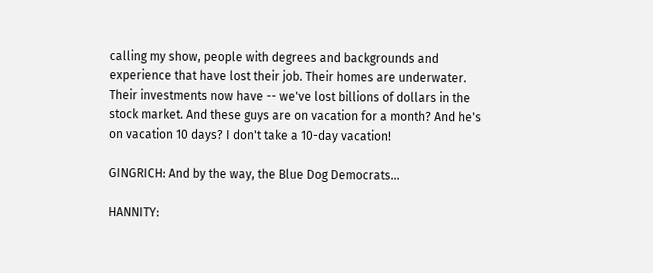calling my show, people with degrees and backgrounds and experience that have lost their job. Their homes are underwater. Their investments now have -- we've lost billions of dollars in the stock market. And these guys are on vacation for a month? And he's on vacation 10 days? I don't take a 10-day vacation!

GINGRICH: And by the way, the Blue Dog Democrats...

HANNITY: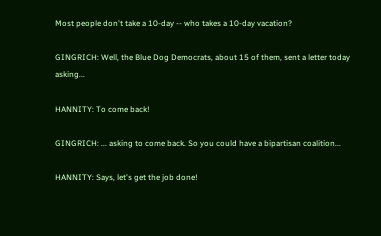Most people don't take a 10-day -- who takes a 10-day vacation?

GINGRICH: Well, the Blue Dog Democrats, about 15 of them, sent a letter today asking...

HANNITY: To come back!

GINGRICH: ... asking to come back. So you could have a bipartisan coalition...

HANNITY: Says, let's get the job done!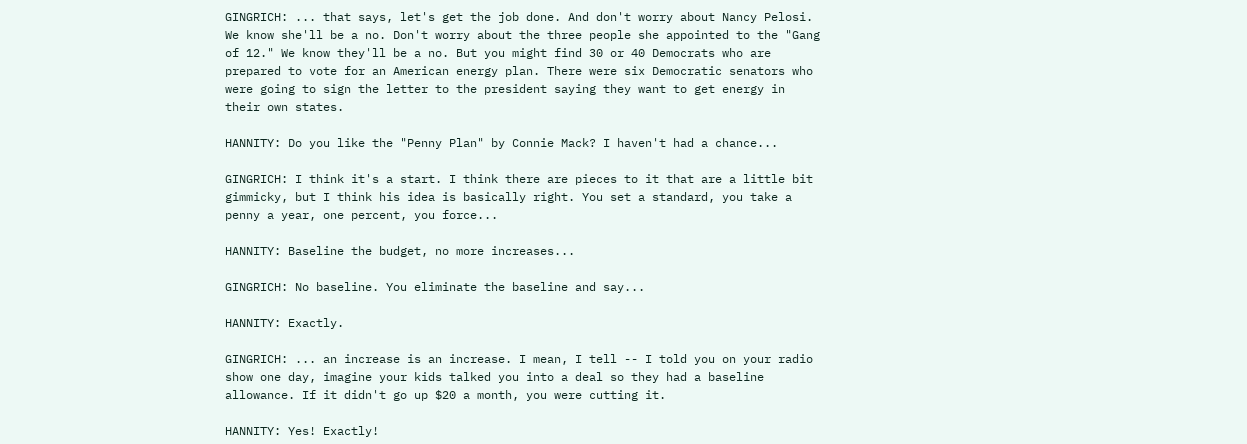GINGRICH: ... that says, let's get the job done. And don't worry about Nancy Pelosi. We know she'll be a no. Don't worry about the three people she appointed to the "Gang of 12." We know they'll be a no. But you might find 30 or 40 Democrats who are prepared to vote for an American energy plan. There were six Democratic senators who were going to sign the letter to the president saying they want to get energy in their own states.

HANNITY: Do you like the "Penny Plan" by Connie Mack? I haven't had a chance...

GINGRICH: I think it's a start. I think there are pieces to it that are a little bit gimmicky, but I think his idea is basically right. You set a standard, you take a penny a year, one percent, you force...

HANNITY: Baseline the budget, no more increases...

GINGRICH: No baseline. You eliminate the baseline and say...

HANNITY: Exactly.

GINGRICH: ... an increase is an increase. I mean, I tell -- I told you on your radio show one day, imagine your kids talked you into a deal so they had a baseline allowance. If it didn't go up $20 a month, you were cutting it.

HANNITY: Yes! Exactly!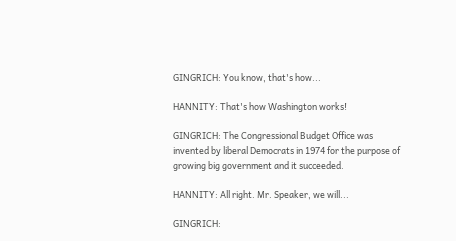GINGRICH: You know, that's how...

HANNITY: That's how Washington works!

GINGRICH: The Congressional Budget Office was invented by liberal Democrats in 1974 for the purpose of growing big government and it succeeded.

HANNITY: All right. Mr. Speaker, we will...

GINGRICH: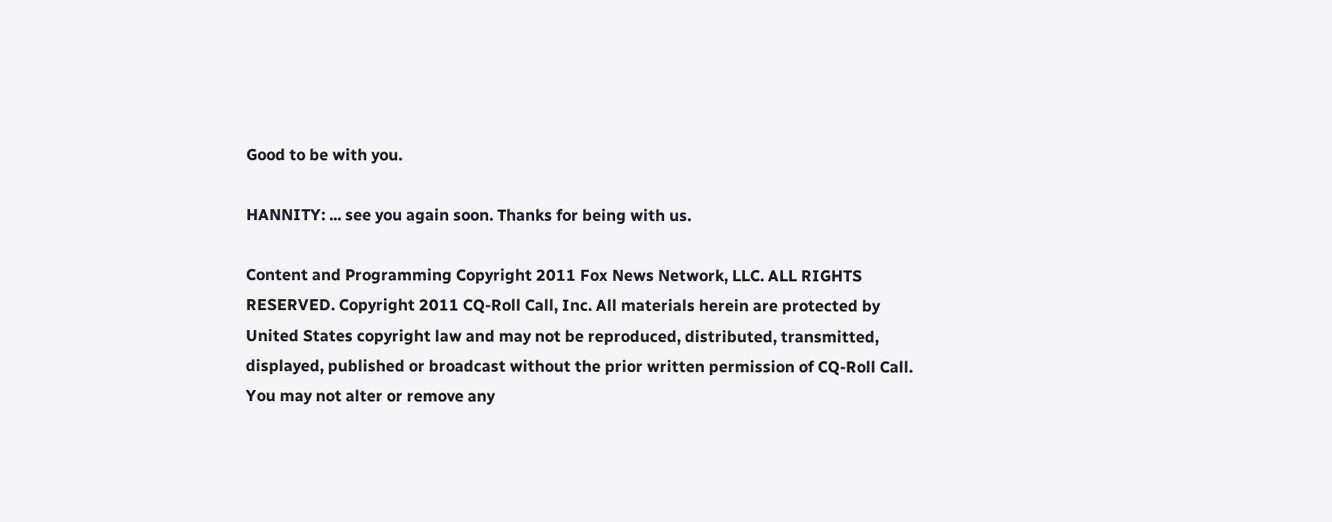Good to be with you.

HANNITY: ... see you again soon. Thanks for being with us.

Content and Programming Copyright 2011 Fox News Network, LLC. ALL RIGHTS RESERVED. Copyright 2011 CQ-Roll Call, Inc. All materials herein are protected by United States copyright law and may not be reproduced, distributed, transmitted, displayed, published or broadcast without the prior written permission of CQ-Roll Call. You may not alter or remove any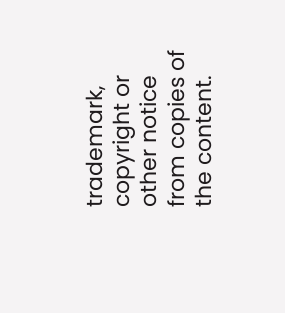trademark, copyright or other notice from copies of the content.